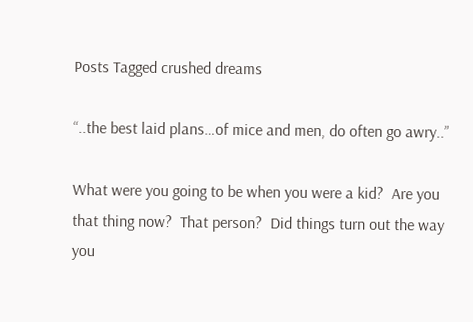Posts Tagged crushed dreams

“..the best laid plans…of mice and men, do often go awry..”

What were you going to be when you were a kid?  Are you that thing now?  That person?  Did things turn out the way you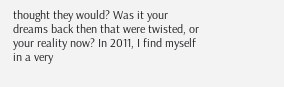thought they would? Was it your dreams back then that were twisted, or your reality now? In 2011, I find myself in a very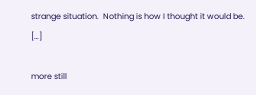strange situation.  Nothing is how I thought it would be.   […]

more still